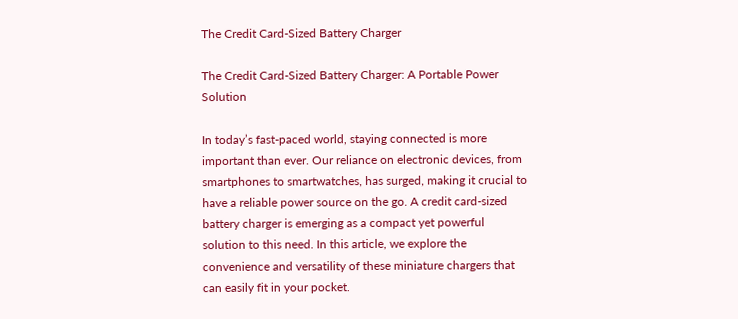The Credit Card-Sized Battery Charger

The Credit Card-Sized Battery Charger: A Portable Power Solution

In today’s fast-paced world, staying connected is more important than ever. Our reliance on electronic devices, from smartphones to smartwatches, has surged, making it crucial to have a reliable power source on the go. A credit card-sized battery charger is emerging as a compact yet powerful solution to this need. In this article, we explore the convenience and versatility of these miniature chargers that can easily fit in your pocket.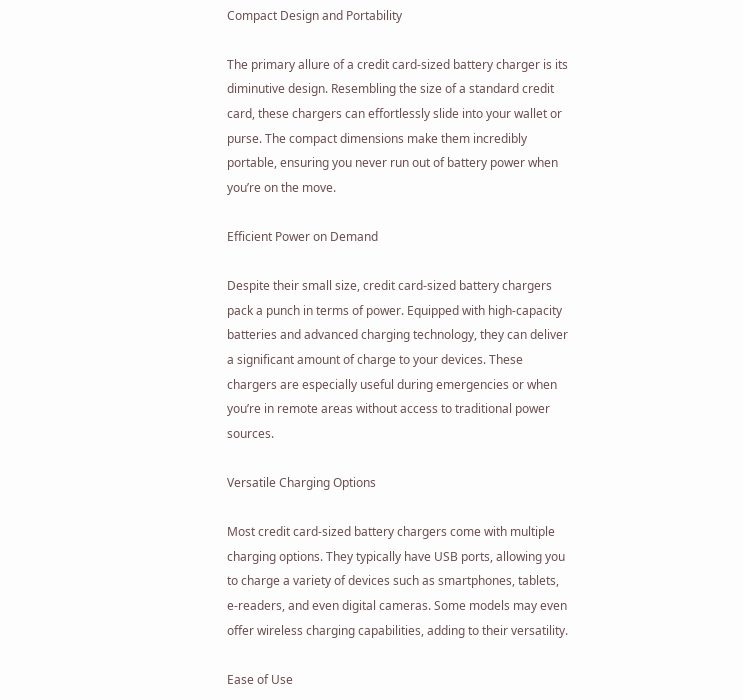Compact Design and Portability

The primary allure of a credit card-sized battery charger is its diminutive design. Resembling the size of a standard credit card, these chargers can effortlessly slide into your wallet or purse. The compact dimensions make them incredibly portable, ensuring you never run out of battery power when you’re on the move.

Efficient Power on Demand

Despite their small size, credit card-sized battery chargers pack a punch in terms of power. Equipped with high-capacity batteries and advanced charging technology, they can deliver a significant amount of charge to your devices. These chargers are especially useful during emergencies or when you’re in remote areas without access to traditional power sources.

Versatile Charging Options

Most credit card-sized battery chargers come with multiple charging options. They typically have USB ports, allowing you to charge a variety of devices such as smartphones, tablets, e-readers, and even digital cameras. Some models may even offer wireless charging capabilities, adding to their versatility.

Ease of Use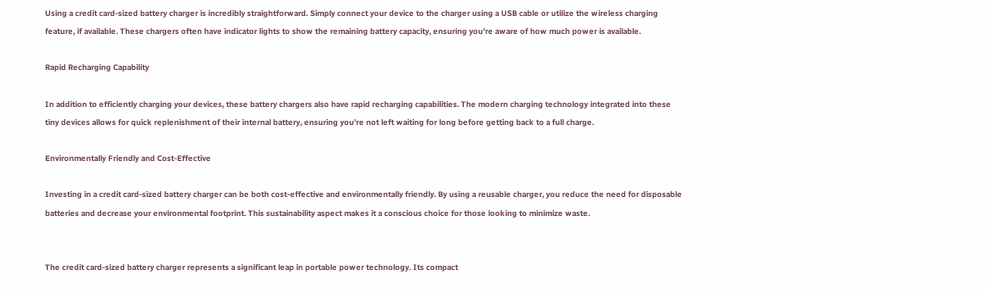Using a credit card-sized battery charger is incredibly straightforward. Simply connect your device to the charger using a USB cable or utilize the wireless charging feature, if available. These chargers often have indicator lights to show the remaining battery capacity, ensuring you’re aware of how much power is available.

Rapid Recharging Capability

In addition to efficiently charging your devices, these battery chargers also have rapid recharging capabilities. The modern charging technology integrated into these tiny devices allows for quick replenishment of their internal battery, ensuring you’re not left waiting for long before getting back to a full charge.

Environmentally Friendly and Cost-Effective

Investing in a credit card-sized battery charger can be both cost-effective and environmentally friendly. By using a reusable charger, you reduce the need for disposable batteries and decrease your environmental footprint. This sustainability aspect makes it a conscious choice for those looking to minimize waste.


The credit card-sized battery charger represents a significant leap in portable power technology. Its compact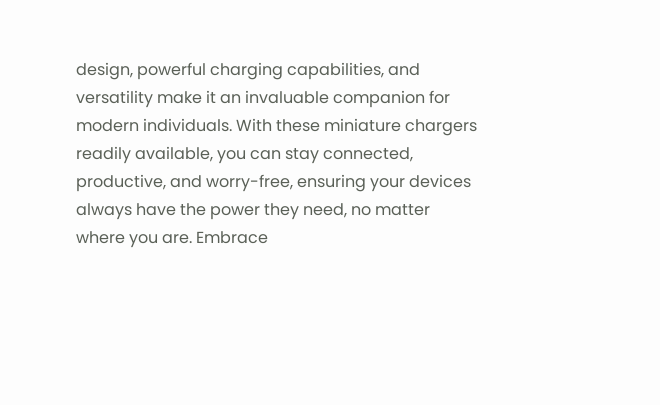design, powerful charging capabilities, and versatility make it an invaluable companion for modern individuals. With these miniature chargers readily available, you can stay connected, productive, and worry-free, ensuring your devices always have the power they need, no matter where you are. Embrace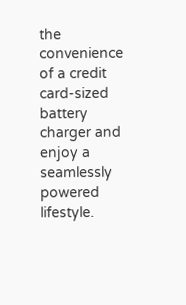the convenience of a credit card-sized battery charger and enjoy a seamlessly powered lifestyle.